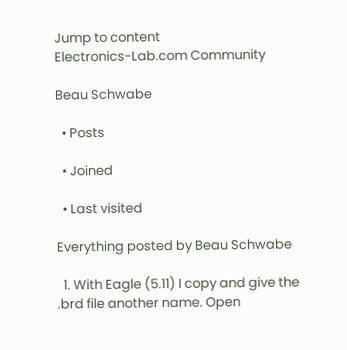Jump to content
Electronics-Lab.com Community

Beau Schwabe

  • Posts

  • Joined

  • Last visited

Everything posted by Beau Schwabe

  1. With Eagle (5.11) I copy and give the .brd file another name. Open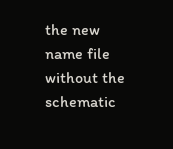the new name file without the schematic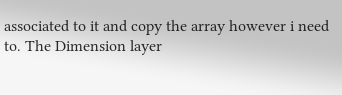associated to it and copy the array however i need to. The Dimension layer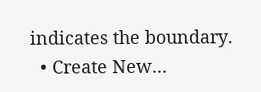indicates the boundary.
  • Create New...